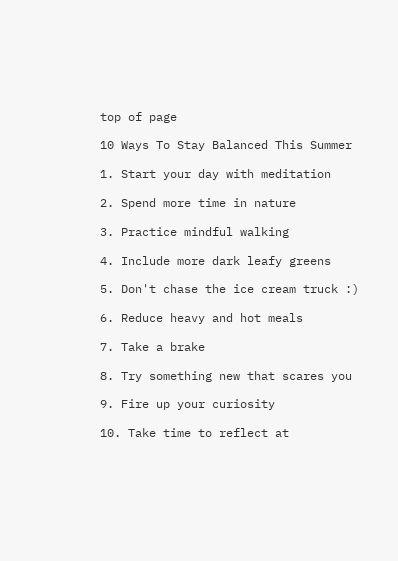top of page

10 Ways To Stay Balanced This Summer

1. Start your day with meditation

2. Spend more time in nature

3. Practice mindful walking

4. Include more dark leafy greens

5. Don't chase the ice cream truck :)

6. Reduce heavy and hot meals

7. Take a brake

8. Try something new that scares you

9. Fire up your curiosity

10. Take time to reflect at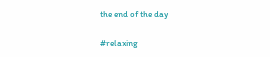the end of the day

#relaxing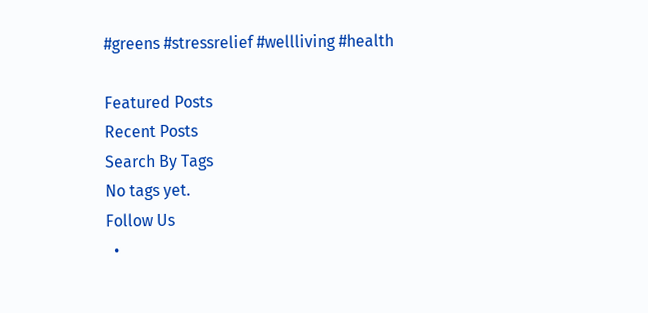#greens #stressrelief #wellliving #health

Featured Posts
Recent Posts
Search By Tags
No tags yet.
Follow Us
  •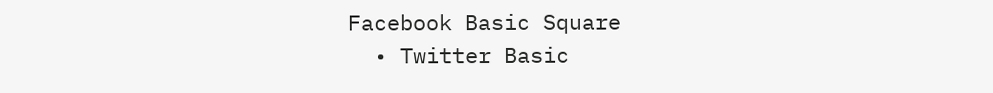Facebook Basic Square
  • Twitter Basic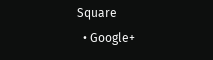Square
  • Google+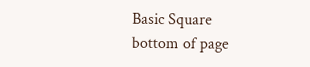Basic Square
bottom of page